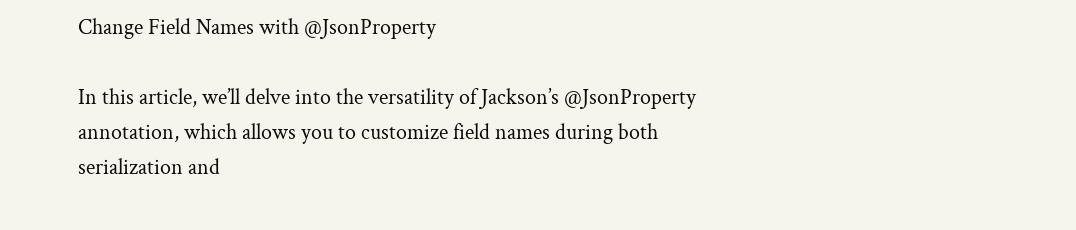Change Field Names with @JsonProperty

In this article, we’ll delve into the versatility of Jackson’s @JsonProperty annotation, which allows you to customize field names during both serialization and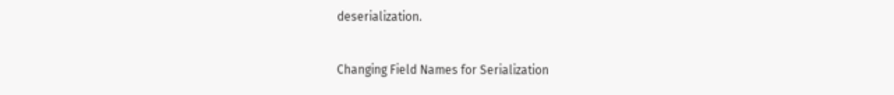deserialization.

Changing Field Names for Serialization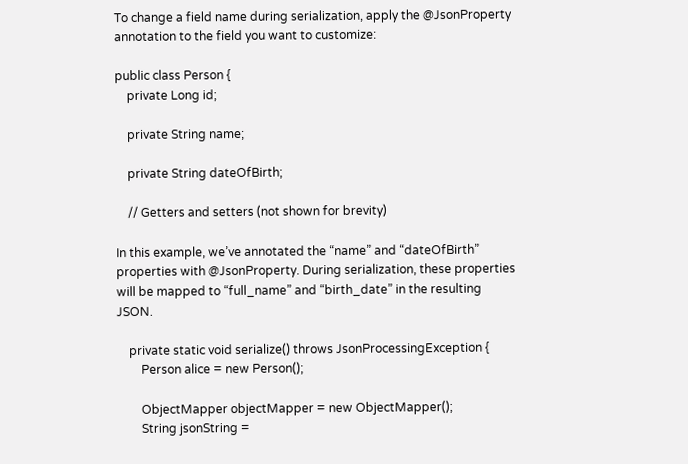To change a field name during serialization, apply the @JsonProperty annotation to the field you want to customize:

public class Person {
    private Long id;

    private String name;

    private String dateOfBirth;

    // Getters and setters (not shown for brevity)

In this example, we’ve annotated the “name” and “dateOfBirth” properties with @JsonProperty. During serialization, these properties will be mapped to “full_name” and “birth_date” in the resulting JSON.

    private static void serialize() throws JsonProcessingException {
        Person alice = new Person();

        ObjectMapper objectMapper = new ObjectMapper();
        String jsonString =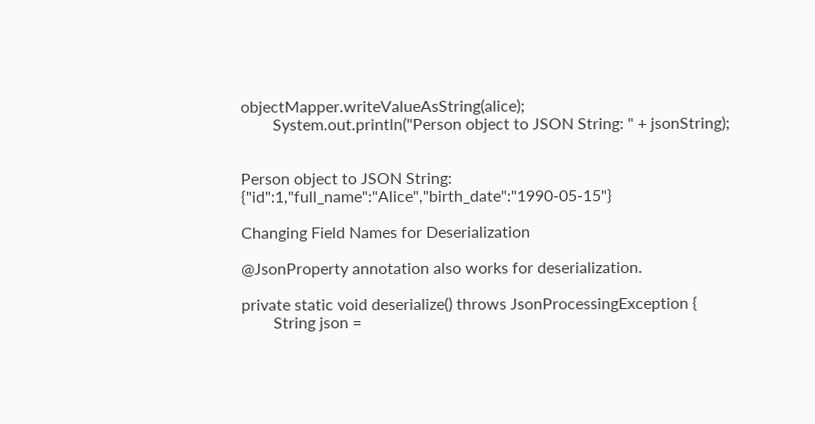objectMapper.writeValueAsString(alice);
        System.out.println("Person object to JSON String: " + jsonString);


Person object to JSON String: {"id":1,"full_name":"Alice","birth_date":"1990-05-15"}

Changing Field Names for Deserialization

@JsonProperty annotation also works for deserialization.

private static void deserialize() throws JsonProcessingException {
        String json =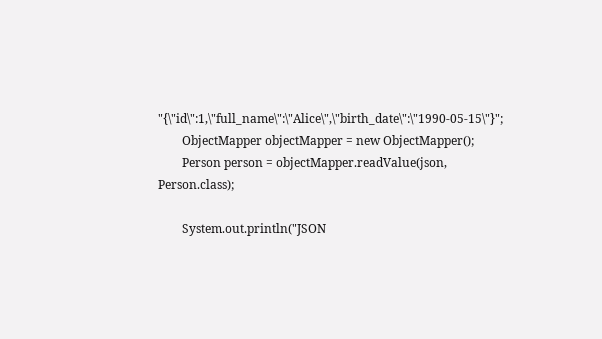"{\"id\":1,\"full_name\":\"Alice\",\"birth_date\":\"1990-05-15\"}";
        ObjectMapper objectMapper = new ObjectMapper();
        Person person = objectMapper.readValue(json, Person.class);

        System.out.println("JSON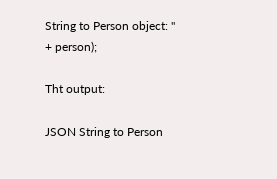String to Person object: " + person);

Tht output:

JSON String to Person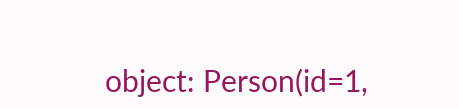object: Person(id=1,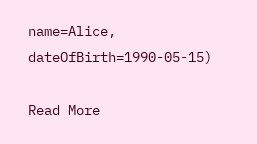name=Alice, dateOfBirth=1990-05-15)

Read More